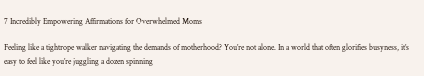7 Incredibly Empowering Affirmations for Overwhelmed Moms

Feeling like a tightrope walker navigating the demands of motherhood? You’re not alone. In a world that often glorifies busyness, it’s easy to feel like you’re juggling a dozen spinning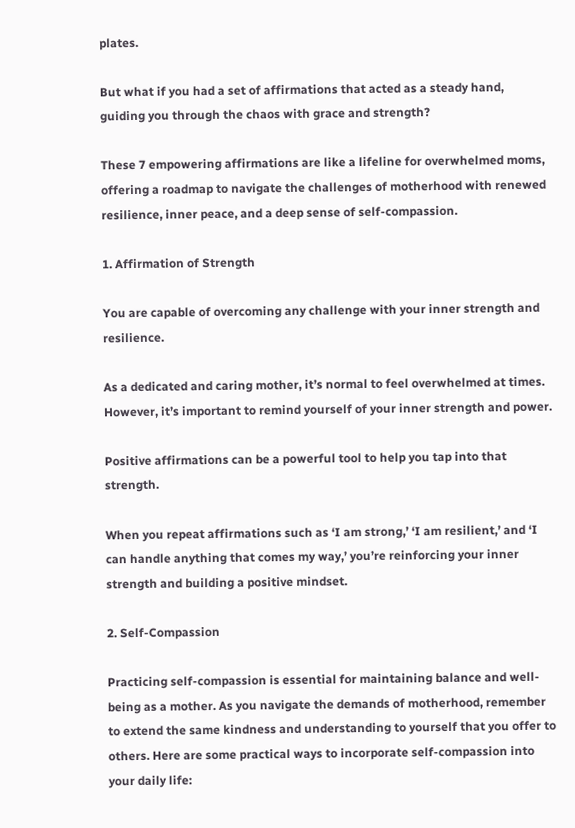plates.

But what if you had a set of affirmations that acted as a steady hand, guiding you through the chaos with grace and strength?

These 7 empowering affirmations are like a lifeline for overwhelmed moms, offering a roadmap to navigate the challenges of motherhood with renewed resilience, inner peace, and a deep sense of self-compassion.

1. Affirmation of Strength

You are capable of overcoming any challenge with your inner strength and resilience.

As a dedicated and caring mother, it’s normal to feel overwhelmed at times. However, it’s important to remind yourself of your inner strength and power.

Positive affirmations can be a powerful tool to help you tap into that strength.

When you repeat affirmations such as ‘I am strong,’ ‘I am resilient,’ and ‘I can handle anything that comes my way,’ you’re reinforcing your inner strength and building a positive mindset.

2. Self-Compassion

Practicing self-compassion is essential for maintaining balance and well-being as a mother. As you navigate the demands of motherhood, remember to extend the same kindness and understanding to yourself that you offer to others. Here are some practical ways to incorporate self-compassion into your daily life: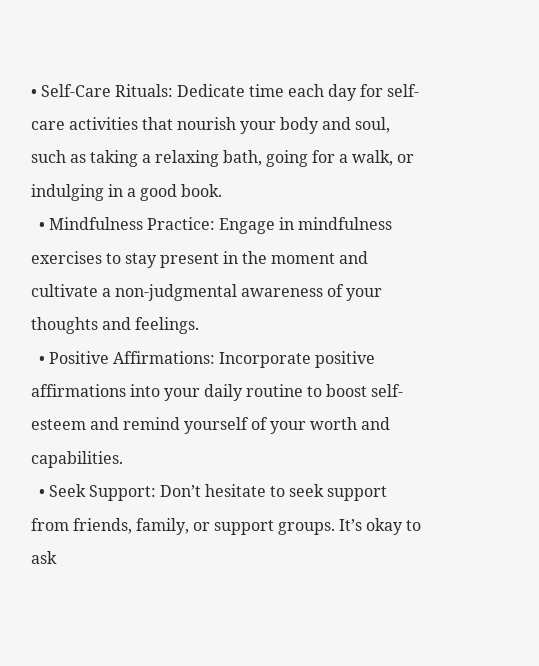• Self-Care Rituals: Dedicate time each day for self-care activities that nourish your body and soul, such as taking a relaxing bath, going for a walk, or indulging in a good book.
  • Mindfulness Practice: Engage in mindfulness exercises to stay present in the moment and cultivate a non-judgmental awareness of your thoughts and feelings.
  • Positive Affirmations: Incorporate positive affirmations into your daily routine to boost self-esteem and remind yourself of your worth and capabilities.
  • Seek Support: Don’t hesitate to seek support from friends, family, or support groups. It’s okay to ask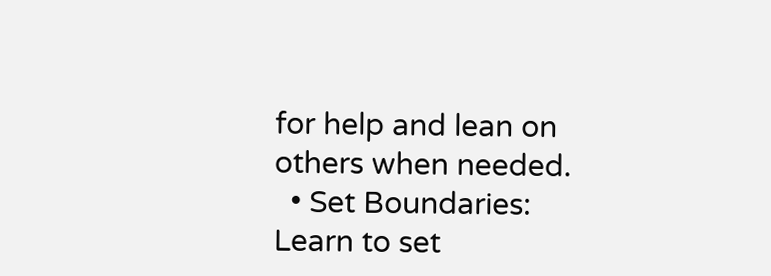for help and lean on others when needed.
  • Set Boundaries: Learn to set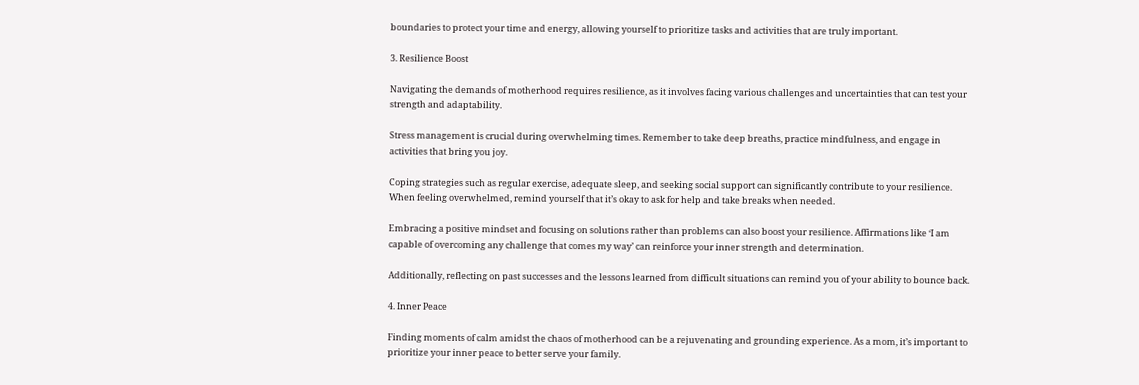boundaries to protect your time and energy, allowing yourself to prioritize tasks and activities that are truly important.

3. Resilience Boost

Navigating the demands of motherhood requires resilience, as it involves facing various challenges and uncertainties that can test your strength and adaptability.

Stress management is crucial during overwhelming times. Remember to take deep breaths, practice mindfulness, and engage in activities that bring you joy.

Coping strategies such as regular exercise, adequate sleep, and seeking social support can significantly contribute to your resilience. When feeling overwhelmed, remind yourself that it’s okay to ask for help and take breaks when needed.

Embracing a positive mindset and focusing on solutions rather than problems can also boost your resilience. Affirmations like ‘I am capable of overcoming any challenge that comes my way’ can reinforce your inner strength and determination.

Additionally, reflecting on past successes and the lessons learned from difficult situations can remind you of your ability to bounce back.

4. Inner Peace

Finding moments of calm amidst the chaos of motherhood can be a rejuvenating and grounding experience. As a mom, it’s important to prioritize your inner peace to better serve your family.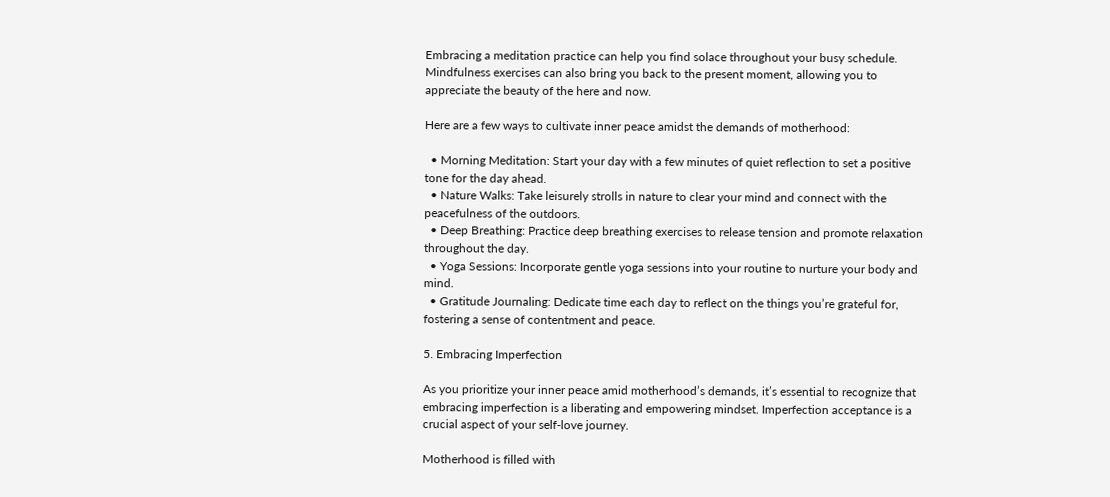Embracing a meditation practice can help you find solace throughout your busy schedule. Mindfulness exercises can also bring you back to the present moment, allowing you to appreciate the beauty of the here and now.

Here are a few ways to cultivate inner peace amidst the demands of motherhood:

  • Morning Meditation: Start your day with a few minutes of quiet reflection to set a positive tone for the day ahead.
  • Nature Walks: Take leisurely strolls in nature to clear your mind and connect with the peacefulness of the outdoors.
  • Deep Breathing: Practice deep breathing exercises to release tension and promote relaxation throughout the day.
  • Yoga Sessions: Incorporate gentle yoga sessions into your routine to nurture your body and mind.
  • Gratitude Journaling: Dedicate time each day to reflect on the things you’re grateful for, fostering a sense of contentment and peace.

5. Embracing Imperfection

As you prioritize your inner peace amid motherhood’s demands, it’s essential to recognize that embracing imperfection is a liberating and empowering mindset. Imperfection acceptance is a crucial aspect of your self-love journey.

Motherhood is filled with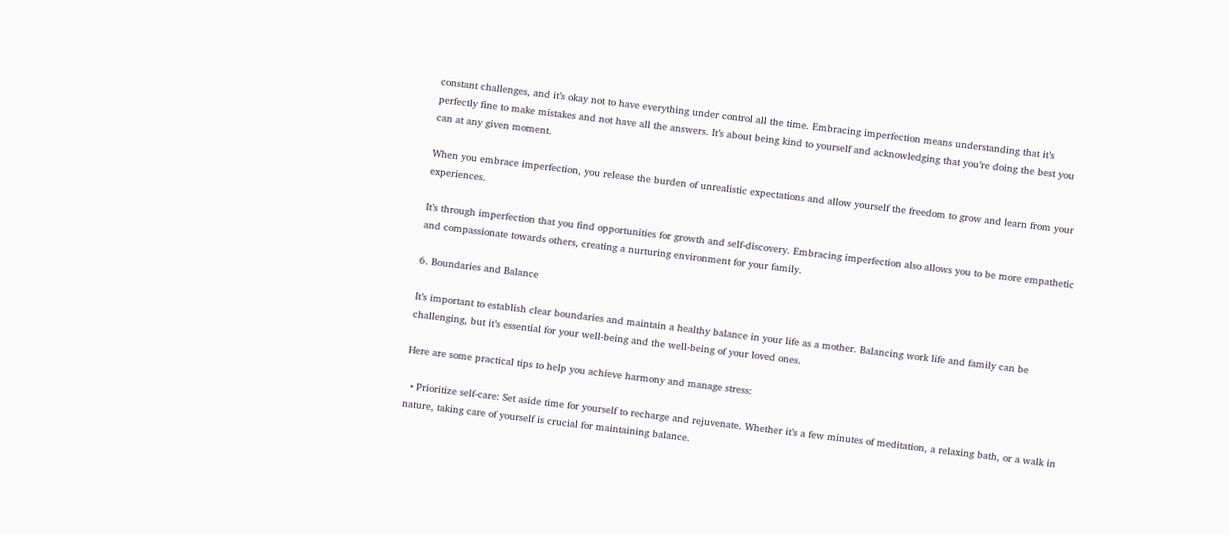constant challenges, and it’s okay not to have everything under control all the time. Embracing imperfection means understanding that it’s perfectly fine to make mistakes and not have all the answers. It’s about being kind to yourself and acknowledging that you’re doing the best you can at any given moment.

When you embrace imperfection, you release the burden of unrealistic expectations and allow yourself the freedom to grow and learn from your experiences.

It’s through imperfection that you find opportunities for growth and self-discovery. Embracing imperfection also allows you to be more empathetic and compassionate towards others, creating a nurturing environment for your family.

6. Boundaries and Balance

It’s important to establish clear boundaries and maintain a healthy balance in your life as a mother. Balancing work life and family can be challenging, but it’s essential for your well-being and the well-being of your loved ones.

Here are some practical tips to help you achieve harmony and manage stress:

  • Prioritize self-care: Set aside time for yourself to recharge and rejuvenate. Whether it’s a few minutes of meditation, a relaxing bath, or a walk in nature, taking care of yourself is crucial for maintaining balance.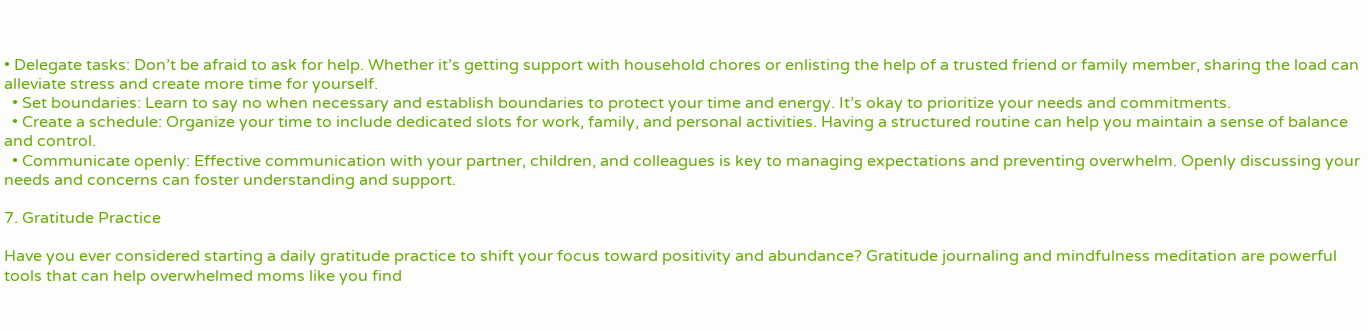• Delegate tasks: Don’t be afraid to ask for help. Whether it’s getting support with household chores or enlisting the help of a trusted friend or family member, sharing the load can alleviate stress and create more time for yourself.
  • Set boundaries: Learn to say no when necessary and establish boundaries to protect your time and energy. It’s okay to prioritize your needs and commitments.
  • Create a schedule: Organize your time to include dedicated slots for work, family, and personal activities. Having a structured routine can help you maintain a sense of balance and control.
  • Communicate openly: Effective communication with your partner, children, and colleagues is key to managing expectations and preventing overwhelm. Openly discussing your needs and concerns can foster understanding and support.

7. Gratitude Practice

Have you ever considered starting a daily gratitude practice to shift your focus toward positivity and abundance? Gratitude journaling and mindfulness meditation are powerful tools that can help overwhelmed moms like you find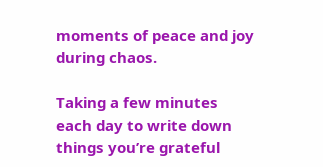moments of peace and joy during chaos.

Taking a few minutes each day to write down things you’re grateful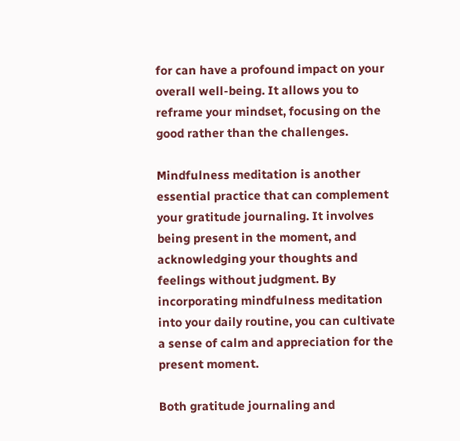for can have a profound impact on your overall well-being. It allows you to reframe your mindset, focusing on the good rather than the challenges.

Mindfulness meditation is another essential practice that can complement your gratitude journaling. It involves being present in the moment, and acknowledging your thoughts and feelings without judgment. By incorporating mindfulness meditation into your daily routine, you can cultivate a sense of calm and appreciation for the present moment.

Both gratitude journaling and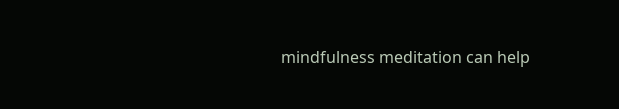mindfulness meditation can help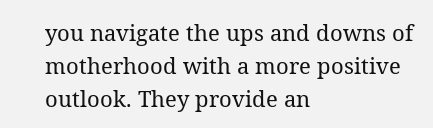you navigate the ups and downs of motherhood with a more positive outlook. They provide an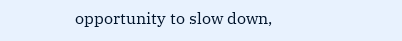opportunity to slow down,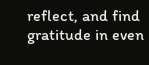reflect, and find gratitude in even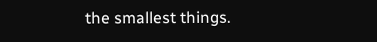the smallest things.